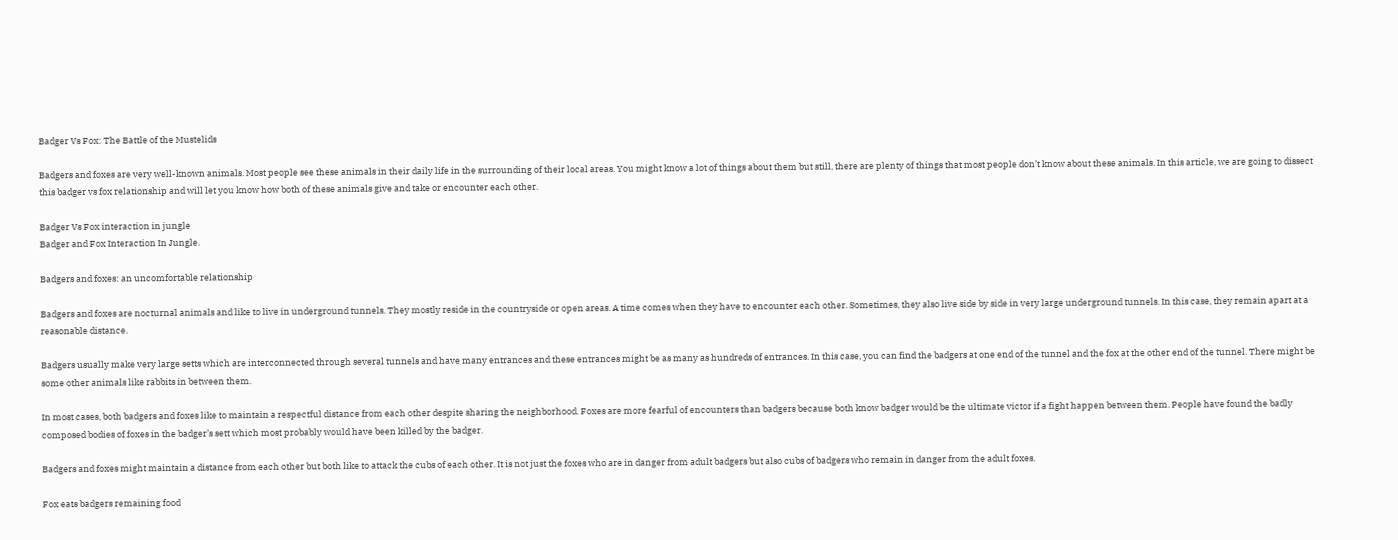Badger Vs Fox: The Battle of the Mustelids

Badgers and foxes are very well-known animals. Most people see these animals in their daily life in the surrounding of their local areas. You might know a lot of things about them but still, there are plenty of things that most people don’t know about these animals. In this article, we are going to dissect this badger vs fox relationship and will let you know how both of these animals give and take or encounter each other.

Badger Vs Fox interaction in jungle
Badger and Fox Interaction In Jungle.

Badgers and foxes: an uncomfortable relationship

Badgers and foxes are nocturnal animals and like to live in underground tunnels. They mostly reside in the countryside or open areas. A time comes when they have to encounter each other. Sometimes, they also live side by side in very large underground tunnels. In this case, they remain apart at a reasonable distance.

Badgers usually make very large setts which are interconnected through several tunnels and have many entrances and these entrances might be as many as hundreds of entrances. In this case, you can find the badgers at one end of the tunnel and the fox at the other end of the tunnel. There might be some other animals like rabbits in between them.

In most cases, both badgers and foxes like to maintain a respectful distance from each other despite sharing the neighborhood. Foxes are more fearful of encounters than badgers because both know badger would be the ultimate victor if a fight happen between them. People have found the badly composed bodies of foxes in the badger’s sett which most probably would have been killed by the badger.

Badgers and foxes might maintain a distance from each other but both like to attack the cubs of each other. It is not just the foxes who are in danger from adult badgers but also cubs of badgers who remain in danger from the adult foxes.

Fox eats badgers remaining food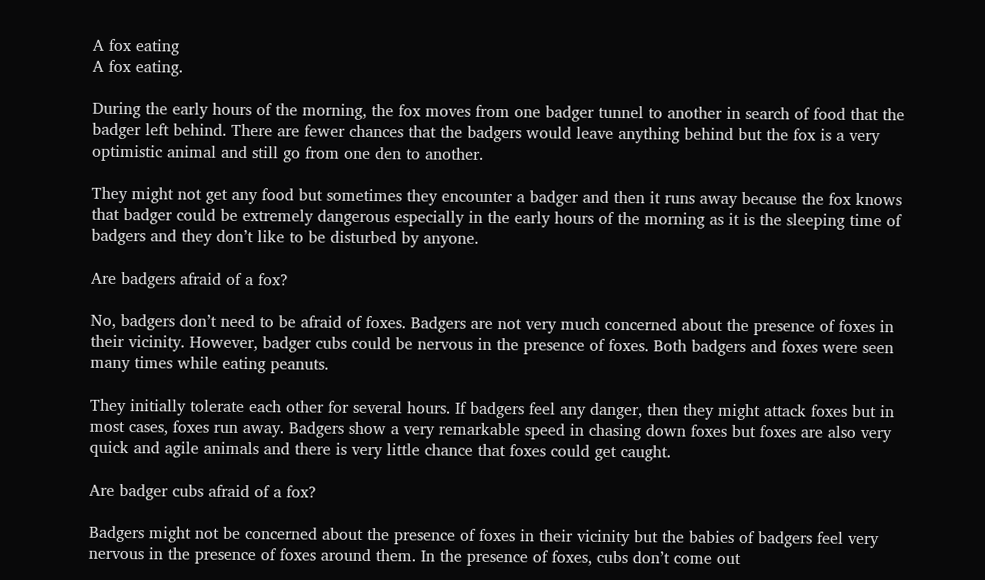A fox eating
A fox eating.

During the early hours of the morning, the fox moves from one badger tunnel to another in search of food that the badger left behind. There are fewer chances that the badgers would leave anything behind but the fox is a very optimistic animal and still go from one den to another.

They might not get any food but sometimes they encounter a badger and then it runs away because the fox knows that badger could be extremely dangerous especially in the early hours of the morning as it is the sleeping time of badgers and they don’t like to be disturbed by anyone.

Are badgers afraid of a fox?

No, badgers don’t need to be afraid of foxes. Badgers are not very much concerned about the presence of foxes in their vicinity. However, badger cubs could be nervous in the presence of foxes. Both badgers and foxes were seen many times while eating peanuts.

They initially tolerate each other for several hours. If badgers feel any danger, then they might attack foxes but in most cases, foxes run away. Badgers show a very remarkable speed in chasing down foxes but foxes are also very quick and agile animals and there is very little chance that foxes could get caught.

Are badger cubs afraid of a fox?

Badgers might not be concerned about the presence of foxes in their vicinity but the babies of badgers feel very nervous in the presence of foxes around them. In the presence of foxes, cubs don’t come out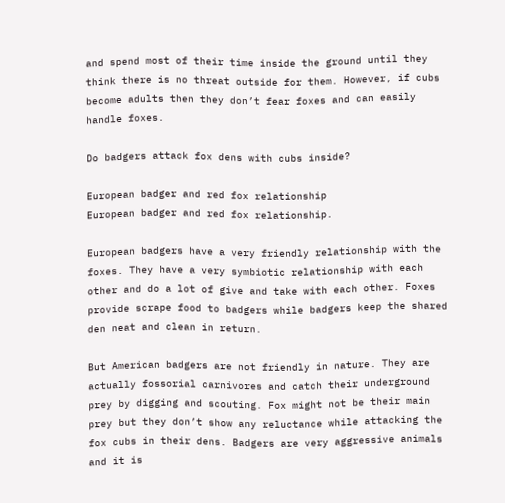and spend most of their time inside the ground until they think there is no threat outside for them. However, if cubs become adults then they don’t fear foxes and can easily handle foxes.

Do badgers attack fox dens with cubs inside?

European badger and red fox relationship
European badger and red fox relationship.

European badgers have a very friendly relationship with the foxes. They have a very symbiotic relationship with each other and do a lot of give and take with each other. Foxes provide scrape food to badgers while badgers keep the shared den neat and clean in return.

But American badgers are not friendly in nature. They are actually fossorial carnivores and catch their underground prey by digging and scouting. Fox might not be their main prey but they don’t show any reluctance while attacking the fox cubs in their dens. Badgers are very aggressive animals and it is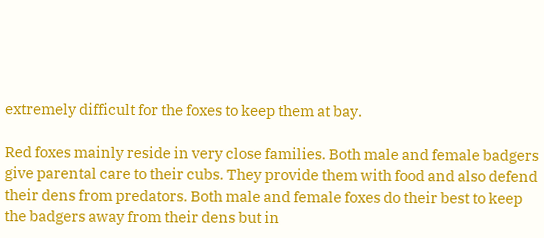extremely difficult for the foxes to keep them at bay.

Red foxes mainly reside in very close families. Both male and female badgers give parental care to their cubs. They provide them with food and also defend their dens from predators. Both male and female foxes do their best to keep the badgers away from their dens but in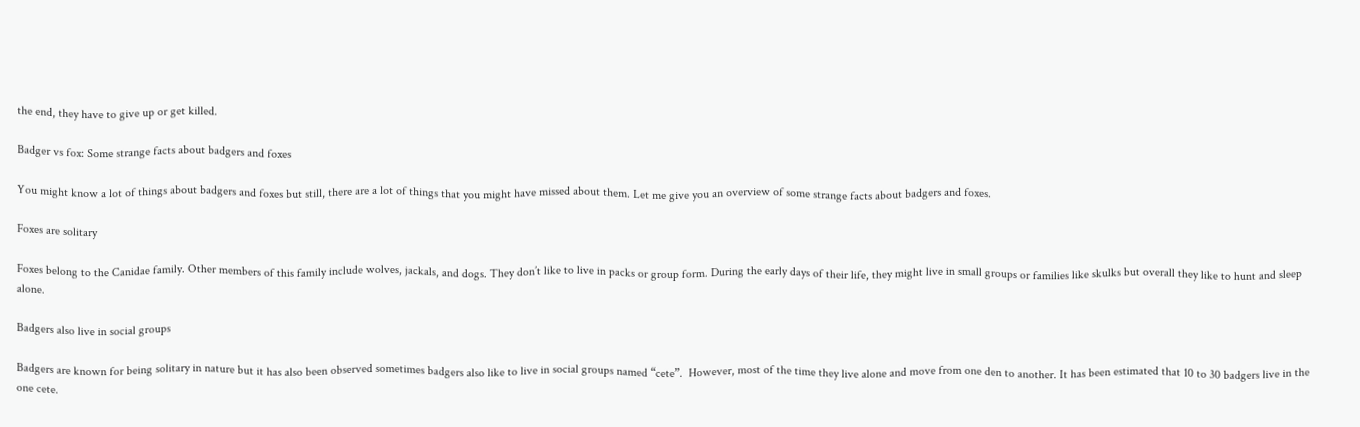the end, they have to give up or get killed.

Badger vs fox: Some strange facts about badgers and foxes

You might know a lot of things about badgers and foxes but still, there are a lot of things that you might have missed about them. Let me give you an overview of some strange facts about badgers and foxes.

Foxes are solitary

Foxes belong to the Canidae family. Other members of this family include wolves, jackals, and dogs. They don’t like to live in packs or group form. During the early days of their life, they might live in small groups or families like skulks but overall they like to hunt and sleep alone.

Badgers also live in social groups

Badgers are known for being solitary in nature but it has also been observed sometimes badgers also like to live in social groups named “cete”.  However, most of the time they live alone and move from one den to another. It has been estimated that 10 to 30 badgers live in the one cete.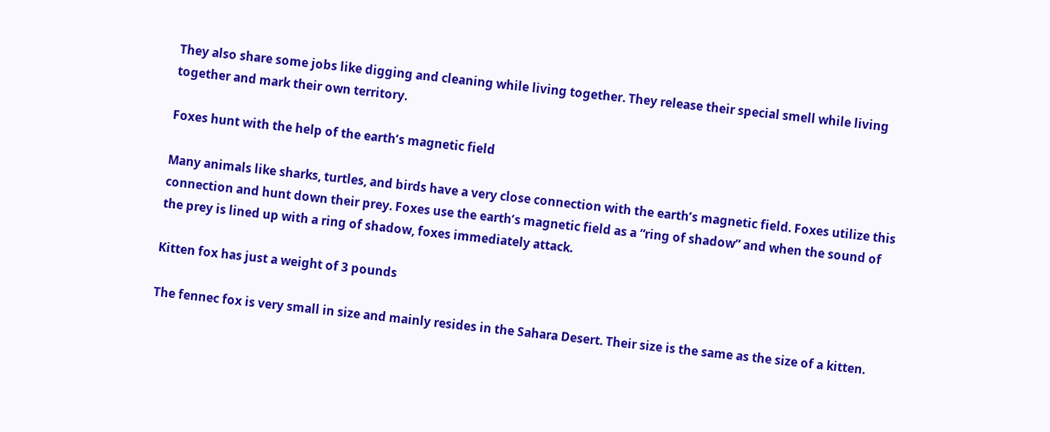They also share some jobs like digging and cleaning while living together. They release their special smell while living together and mark their own territory.

Foxes hunt with the help of the earth’s magnetic field

Many animals like sharks, turtles, and birds have a very close connection with the earth’s magnetic field. Foxes utilize this connection and hunt down their prey. Foxes use the earth’s magnetic field as a “ring of shadow” and when the sound of the prey is lined up with a ring of shadow, foxes immediately attack.

Kitten fox has just a weight of 3 pounds

The fennec fox is very small in size and mainly resides in the Sahara Desert. Their size is the same as the size of a kitten.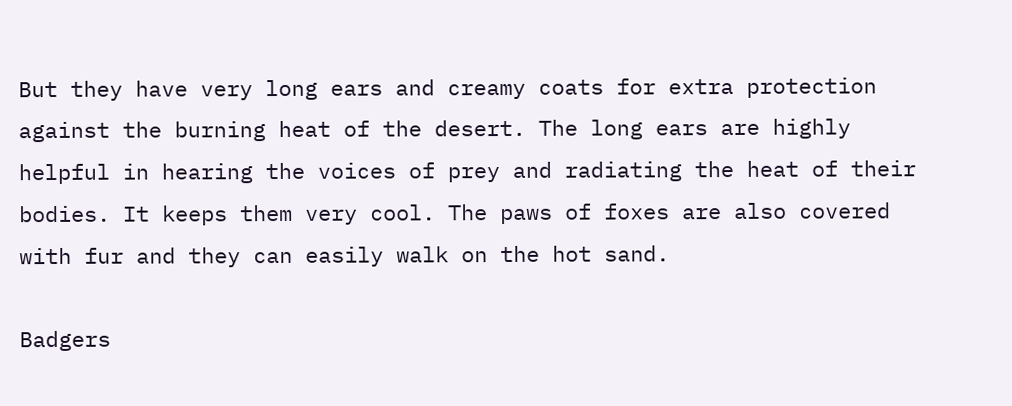But they have very long ears and creamy coats for extra protection against the burning heat of the desert. The long ears are highly helpful in hearing the voices of prey and radiating the heat of their bodies. It keeps them very cool. The paws of foxes are also covered with fur and they can easily walk on the hot sand.

Badgers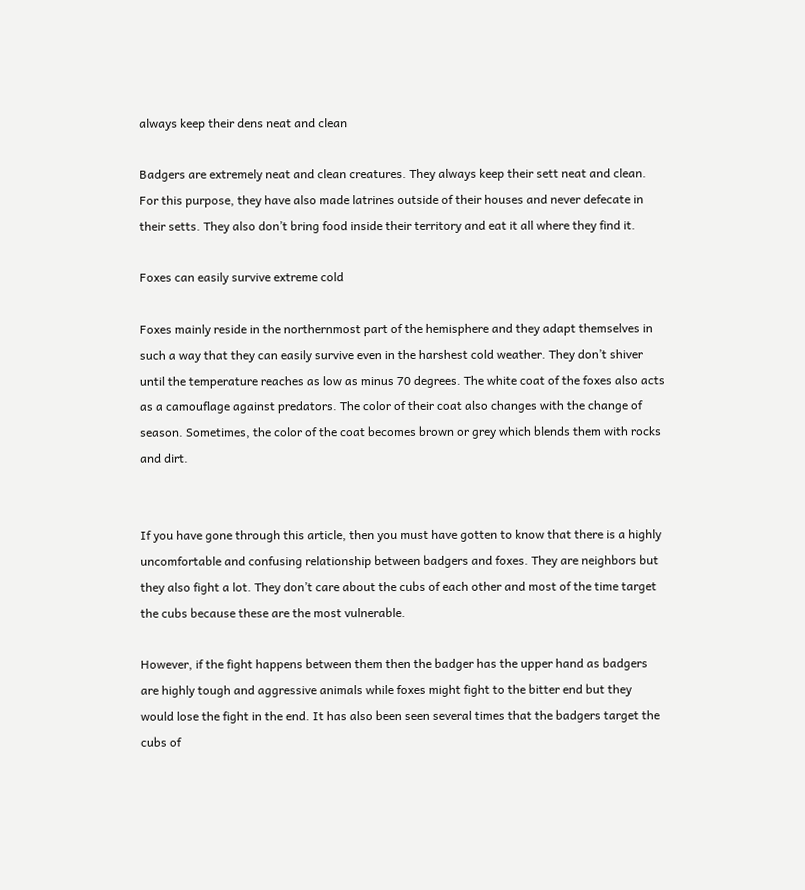always keep their dens neat and clean

Badgers are extremely neat and clean creatures. They always keep their sett neat and clean. For this purpose, they have also made latrines outside of their houses and never defecate in their setts. They also don’t bring food inside their territory and eat it all where they find it.

Foxes can easily survive extreme cold

Foxes mainly reside in the northernmost part of the hemisphere and they adapt themselves in such a way that they can easily survive even in the harshest cold weather. They don’t shiver until the temperature reaches as low as minus 70 degrees. The white coat of the foxes also acts as a camouflage against predators. The color of their coat also changes with the change of season. Sometimes, the color of the coat becomes brown or grey which blends them with rocks and dirt.


If you have gone through this article, then you must have gotten to know that there is a highly uncomfortable and confusing relationship between badgers and foxes. They are neighbors but they also fight a lot. They don’t care about the cubs of each other and most of the time target the cubs because these are the most vulnerable.

However, if the fight happens between them then the badger has the upper hand as badgers are highly tough and aggressive animals while foxes might fight to the bitter end but they would lose the fight in the end. It has also been seen several times that the badgers target the cubs of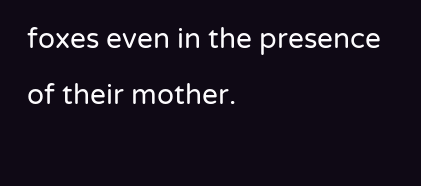foxes even in the presence of their mother.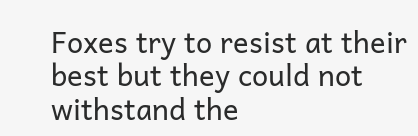Foxes try to resist at their best but they could not withstand the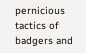pernicious tactics of badgers and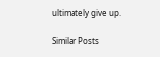ultimately give up.

Similar Posts